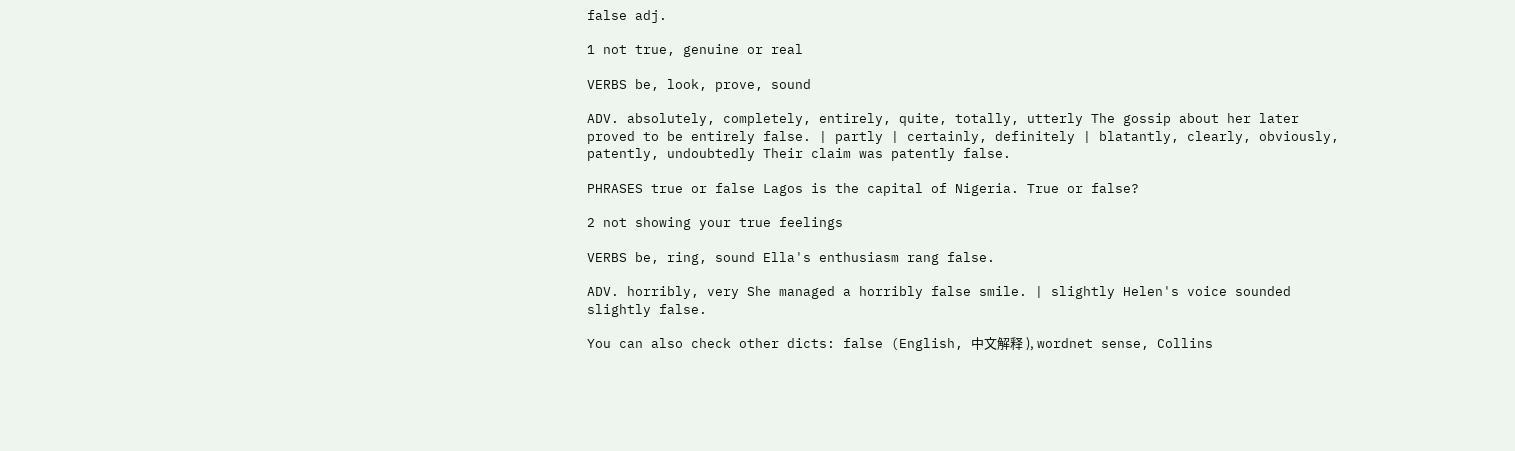false adj.

1 not true, genuine or real

VERBS be, look, prove, sound

ADV. absolutely, completely, entirely, quite, totally, utterly The gossip about her later proved to be entirely false. | partly | certainly, definitely | blatantly, clearly, obviously, patently, undoubtedly Their claim was patently false.

PHRASES true or false Lagos is the capital of Nigeria. True or false?

2 not showing your true feelings

VERBS be, ring, sound Ella's enthusiasm rang false.

ADV. horribly, very She managed a horribly false smile. | slightly Helen's voice sounded slightly false.

You can also check other dicts: false (English, 中文解释 ), wordnet sense, Collins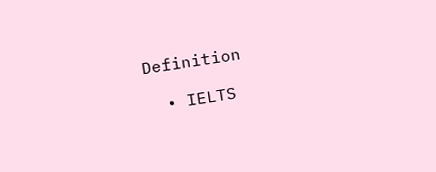Definition

  • IELTS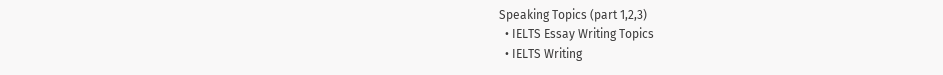Speaking Topics (part 1,2,3)
  • IELTS Essay Writing Topics
  • IELTS Writing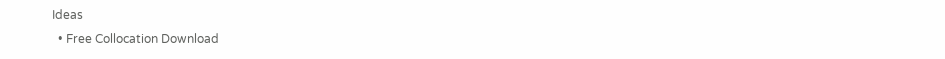Ideas
  • Free Collocation Download